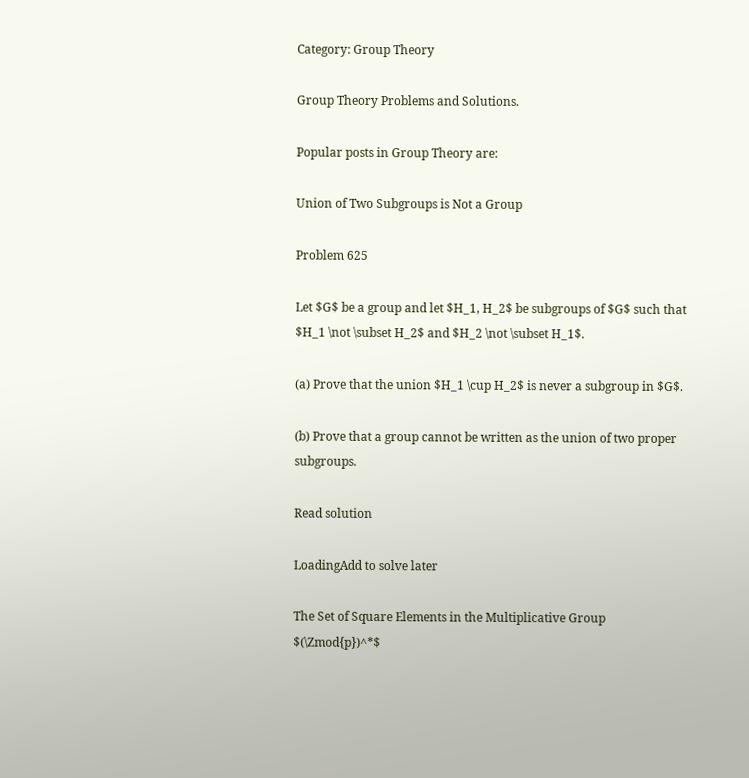Category: Group Theory

Group Theory Problems and Solutions.

Popular posts in Group Theory are:

Union of Two Subgroups is Not a Group

Problem 625

Let $G$ be a group and let $H_1, H_2$ be subgroups of $G$ such that $H_1 \not \subset H_2$ and $H_2 \not \subset H_1$.

(a) Prove that the union $H_1 \cup H_2$ is never a subgroup in $G$.

(b) Prove that a group cannot be written as the union of two proper subgroups.

Read solution

LoadingAdd to solve later

The Set of Square Elements in the Multiplicative Group $(\Zmod{p})^*$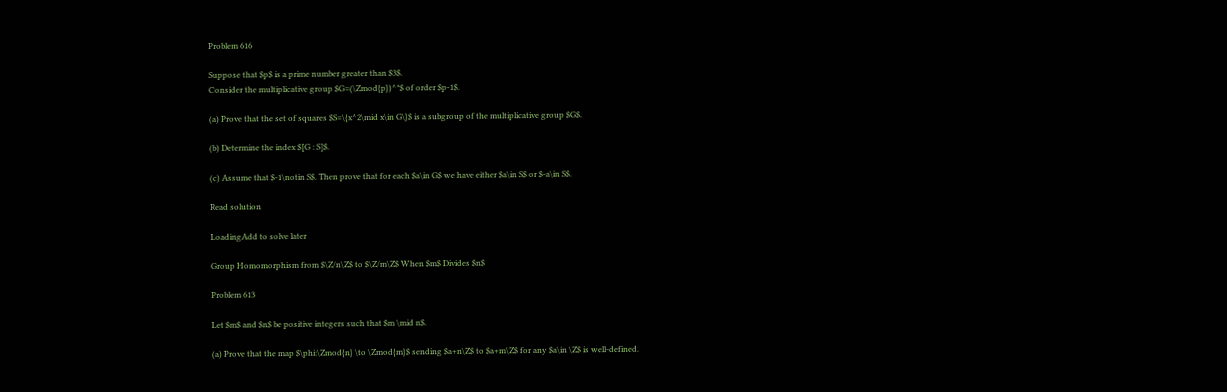Problem 616

Suppose that $p$ is a prime number greater than $3$.
Consider the multiplicative group $G=(\Zmod{p})^*$ of order $p-1$.

(a) Prove that the set of squares $S=\{x^2\mid x\in G\}$ is a subgroup of the multiplicative group $G$.

(b) Determine the index $[G : S]$.

(c) Assume that $-1\notin S$. Then prove that for each $a\in G$ we have either $a\in S$ or $-a\in S$.

Read solution

LoadingAdd to solve later

Group Homomorphism from $\Z/n\Z$ to $\Z/m\Z$ When $m$ Divides $n$

Problem 613

Let $m$ and $n$ be positive integers such that $m \mid n$.

(a) Prove that the map $\phi:\Zmod{n} \to \Zmod{m}$ sending $a+n\Z$ to $a+m\Z$ for any $a\in \Z$ is well-defined.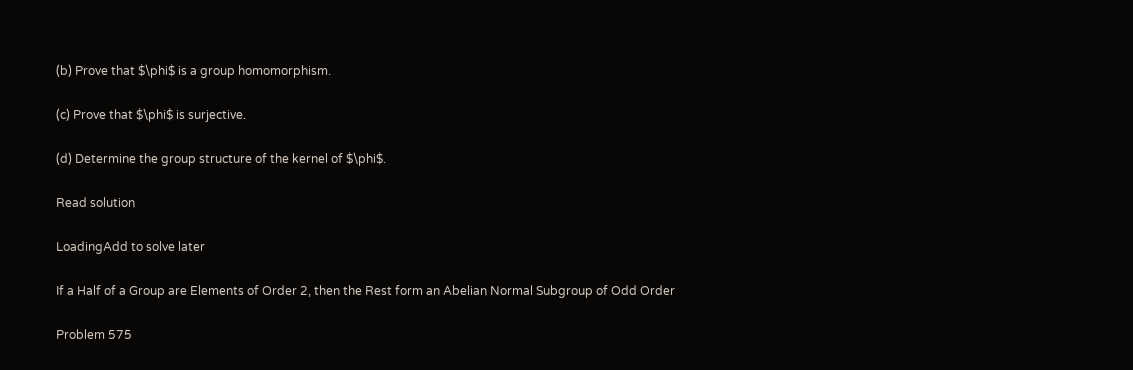(b) Prove that $\phi$ is a group homomorphism.

(c) Prove that $\phi$ is surjective.

(d) Determine the group structure of the kernel of $\phi$.

Read solution

LoadingAdd to solve later

If a Half of a Group are Elements of Order 2, then the Rest form an Abelian Normal Subgroup of Odd Order

Problem 575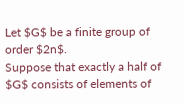Let $G$ be a finite group of order $2n$.
Suppose that exactly a half of $G$ consists of elements of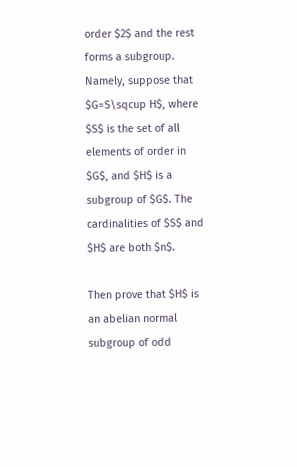order $2$ and the rest forms a subgroup.
Namely, suppose that $G=S\sqcup H$, where $S$ is the set of all elements of order in $G$, and $H$ is a subgroup of $G$. The cardinalities of $S$ and $H$ are both $n$.

Then prove that $H$ is an abelian normal subgroup of odd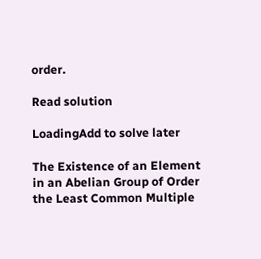order.

Read solution

LoadingAdd to solve later

The Existence of an Element in an Abelian Group of Order the Least Common Multiple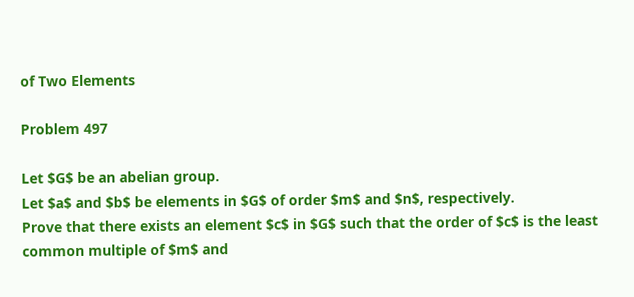of Two Elements

Problem 497

Let $G$ be an abelian group.
Let $a$ and $b$ be elements in $G$ of order $m$ and $n$, respectively.
Prove that there exists an element $c$ in $G$ such that the order of $c$ is the least common multiple of $m$ and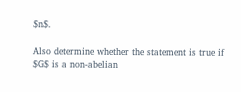$n$.

Also determine whether the statement is true if $G$ is a non-abelian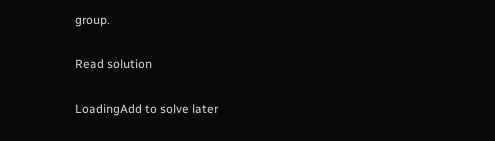group.

Read solution

LoadingAdd to solve later